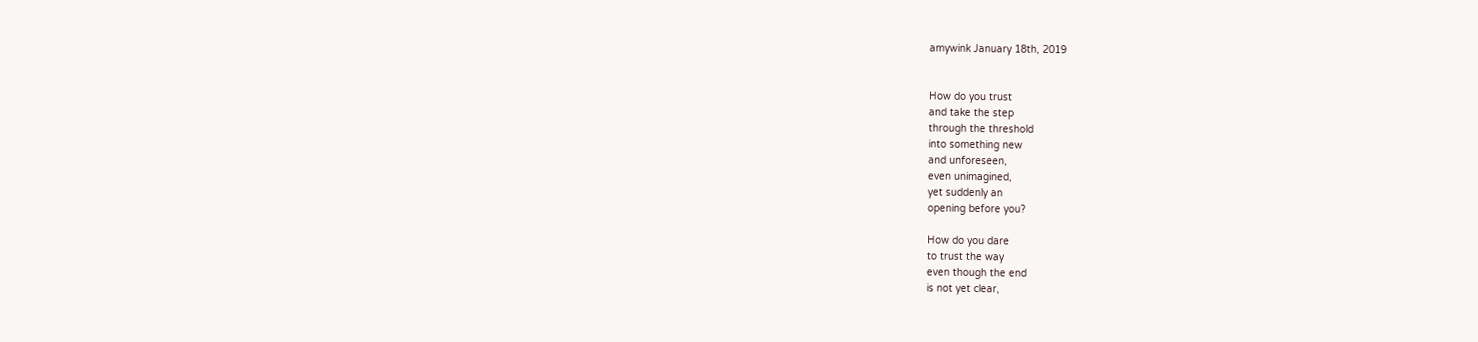amywink January 18th, 2019


How do you trust
and take the step
through the threshold
into something new
and unforeseen,
even unimagined,
yet suddenly an
opening before you?

How do you dare
to trust the way
even though the end
is not yet clear,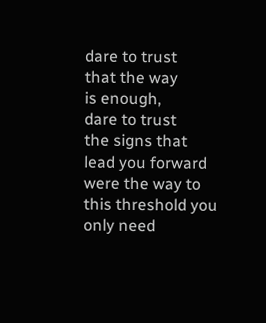dare to trust
that the way
is enough,
dare to trust
the signs that
lead you forward
were the way to
this threshold you
only need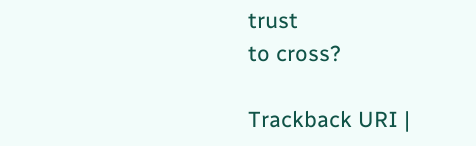trust
to cross?

Trackback URI |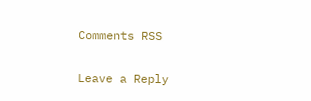Comments RSS

Leave a Reply